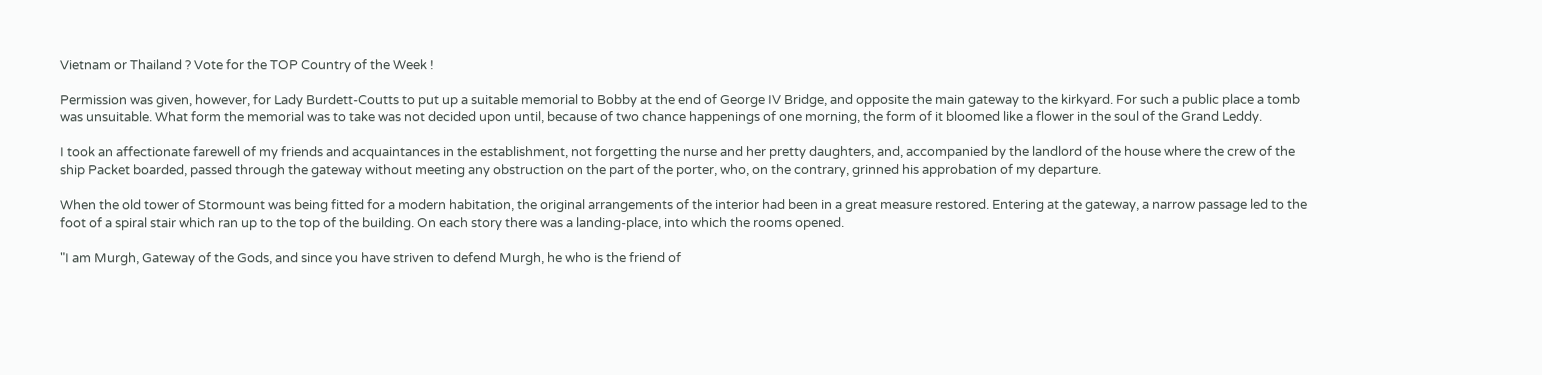Vietnam or Thailand ? Vote for the TOP Country of the Week !

Permission was given, however, for Lady Burdett-Coutts to put up a suitable memorial to Bobby at the end of George IV Bridge, and opposite the main gateway to the kirkyard. For such a public place a tomb was unsuitable. What form the memorial was to take was not decided upon until, because of two chance happenings of one morning, the form of it bloomed like a flower in the soul of the Grand Leddy.

I took an affectionate farewell of my friends and acquaintances in the establishment, not forgetting the nurse and her pretty daughters, and, accompanied by the landlord of the house where the crew of the ship Packet boarded, passed through the gateway without meeting any obstruction on the part of the porter, who, on the contrary, grinned his approbation of my departure.

When the old tower of Stormount was being fitted for a modern habitation, the original arrangements of the interior had been in a great measure restored. Entering at the gateway, a narrow passage led to the foot of a spiral stair which ran up to the top of the building. On each story there was a landing-place, into which the rooms opened.

"I am Murgh, Gateway of the Gods, and since you have striven to defend Murgh, he who is the friend of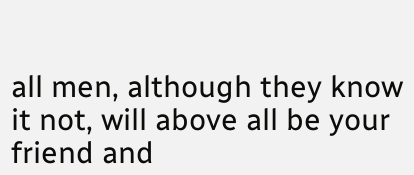all men, although they know it not, will above all be your friend and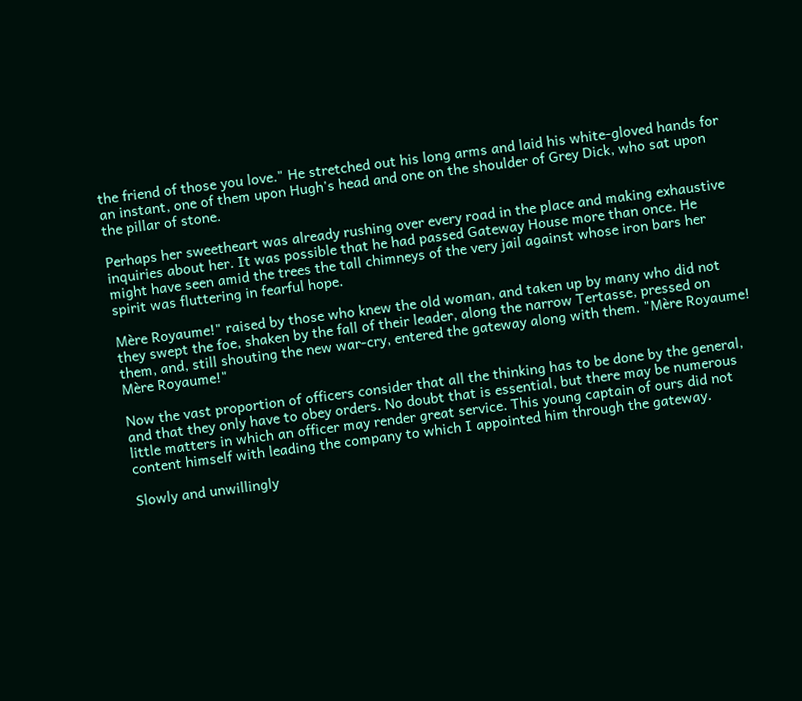the friend of those you love." He stretched out his long arms and laid his white-gloved hands for an instant, one of them upon Hugh's head and one on the shoulder of Grey Dick, who sat upon the pillar of stone.

Perhaps her sweetheart was already rushing over every road in the place and making exhaustive inquiries about her. It was possible that he had passed Gateway House more than once. He might have seen amid the trees the tall chimneys of the very jail against whose iron bars her spirit was fluttering in fearful hope.

Mère Royaume!" raised by those who knew the old woman, and taken up by many who did not they swept the foe, shaken by the fall of their leader, along the narrow Tertasse, pressed on them, and, still shouting the new war-cry, entered the gateway along with them. "Mère Royaume! Mère Royaume!"

Now the vast proportion of officers consider that all the thinking has to be done by the general, and that they only have to obey orders. No doubt that is essential, but there may be numerous little matters in which an officer may render great service. This young captain of ours did not content himself with leading the company to which I appointed him through the gateway.

Slowly and unwillingly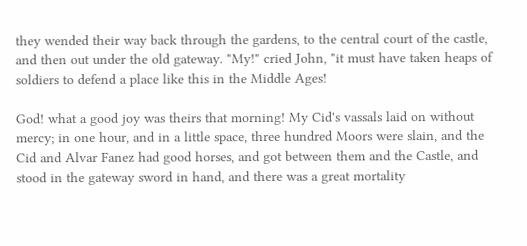they wended their way back through the gardens, to the central court of the castle, and then out under the old gateway. "My!" cried John, "it must have taken heaps of soldiers to defend a place like this in the Middle Ages!

God! what a good joy was theirs that morning! My Cid's vassals laid on without mercy; in one hour, and in a little space, three hundred Moors were slain, and the Cid and Alvar Fanez had good horses, and got between them and the Castle, and stood in the gateway sword in hand, and there was a great mortality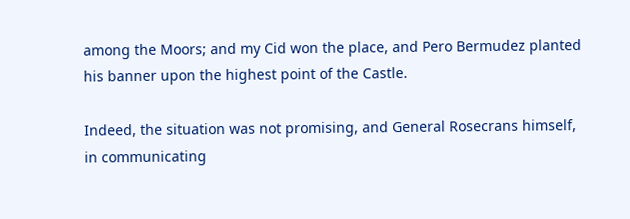among the Moors; and my Cid won the place, and Pero Bermudez planted his banner upon the highest point of the Castle.

Indeed, the situation was not promising, and General Rosecrans himself, in communicating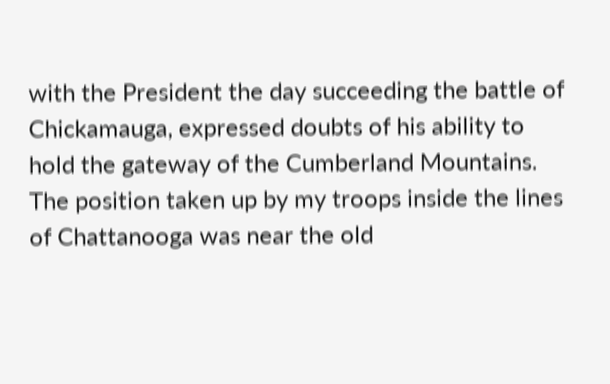with the President the day succeeding the battle of Chickamauga, expressed doubts of his ability to hold the gateway of the Cumberland Mountains. The position taken up by my troops inside the lines of Chattanooga was near the old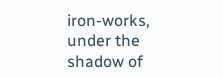iron-works, under the shadow of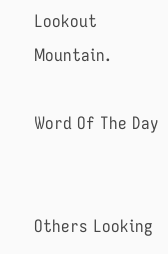Lookout Mountain.

Word Of The Day


Others Looking